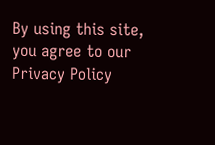By using this site, you agree to our Privacy Policy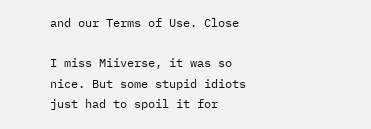and our Terms of Use. Close

I miss Miiverse, it was so nice. But some stupid idiots just had to spoil it for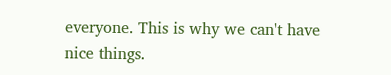everyone. This is why we can't have nice things.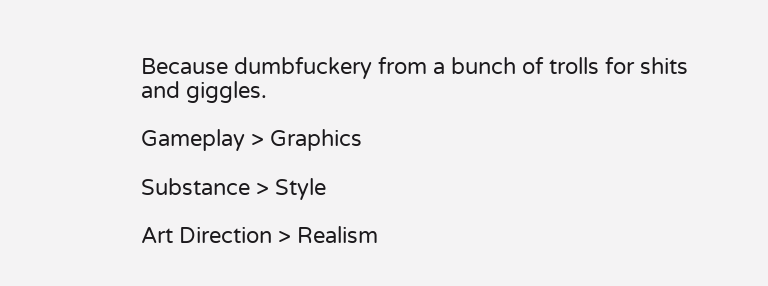Because dumbfuckery from a bunch of trolls for shits and giggles.

Gameplay > Graphics

Substance > Style

Art Direction > Realism